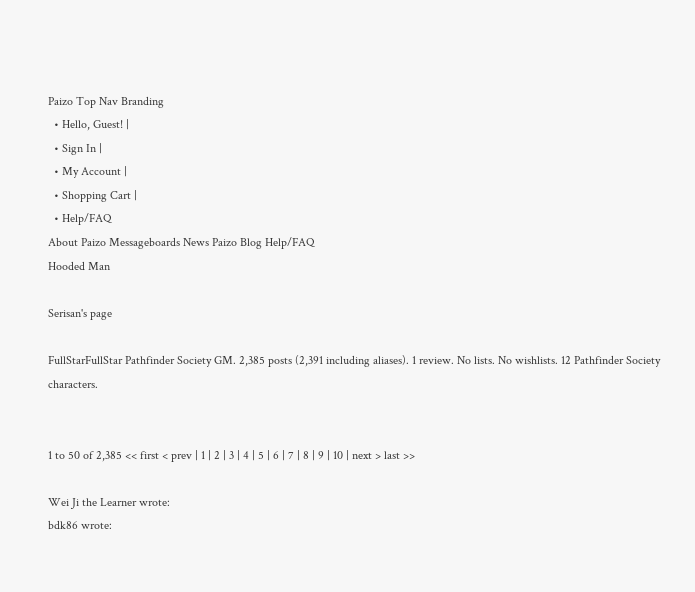Paizo Top Nav Branding
  • Hello, Guest! |
  • Sign In |
  • My Account |
  • Shopping Cart |
  • Help/FAQ
About Paizo Messageboards News Paizo Blog Help/FAQ
Hooded Man

Serisan's page

FullStarFullStar Pathfinder Society GM. 2,385 posts (2,391 including aliases). 1 review. No lists. No wishlists. 12 Pathfinder Society characters.


1 to 50 of 2,385 << first < prev | 1 | 2 | 3 | 4 | 5 | 6 | 7 | 8 | 9 | 10 | next > last >>

Wei Ji the Learner wrote:
bdk86 wrote: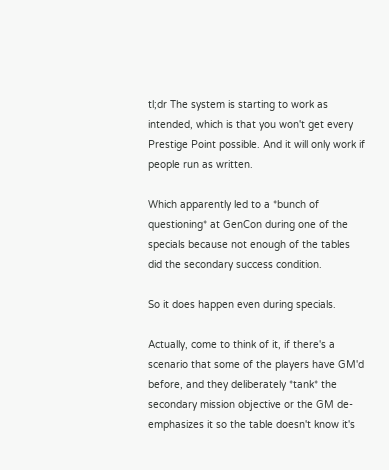tl;dr The system is starting to work as intended, which is that you won't get every Prestige Point possible. And it will only work if people run as written.

Which apparently led to a *bunch of questioning* at GenCon during one of the specials because not enough of the tables did the secondary success condition.

So it does happen even during specials.

Actually, come to think of it, if there's a scenario that some of the players have GM'd before, and they deliberately *tank* the secondary mission objective or the GM de-emphasizes it so the table doesn't know it's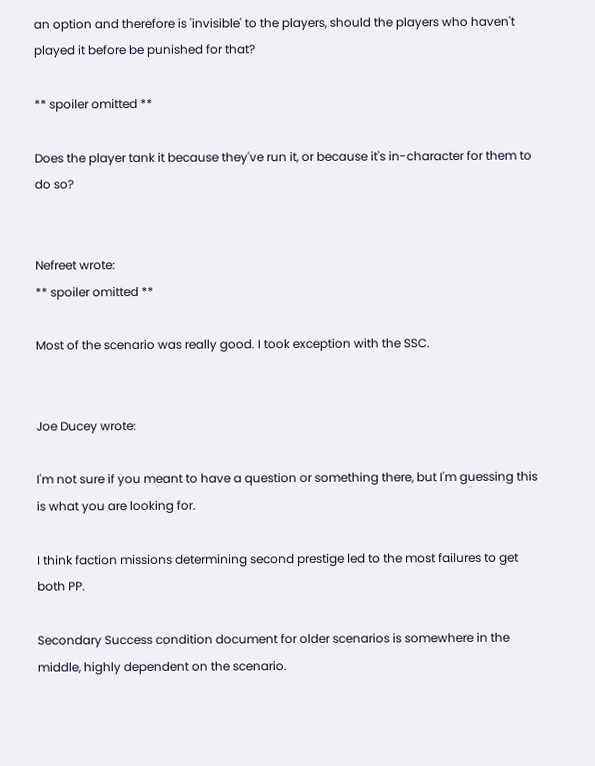an option and therefore is 'invisible' to the players, should the players who haven't played it before be punished for that?

** spoiler omitted **

Does the player tank it because they've run it, or because it's in-character for them to do so?


Nefreet wrote:
** spoiler omitted **

Most of the scenario was really good. I took exception with the SSC.


Joe Ducey wrote:

I'm not sure if you meant to have a question or something there, but I'm guessing this is what you are looking for.

I think faction missions determining second prestige led to the most failures to get both PP.

Secondary Success condition document for older scenarios is somewhere in the middle, highly dependent on the scenario.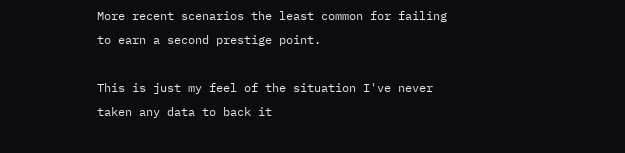More recent scenarios the least common for failing to earn a second prestige point.

This is just my feel of the situation I've never taken any data to back it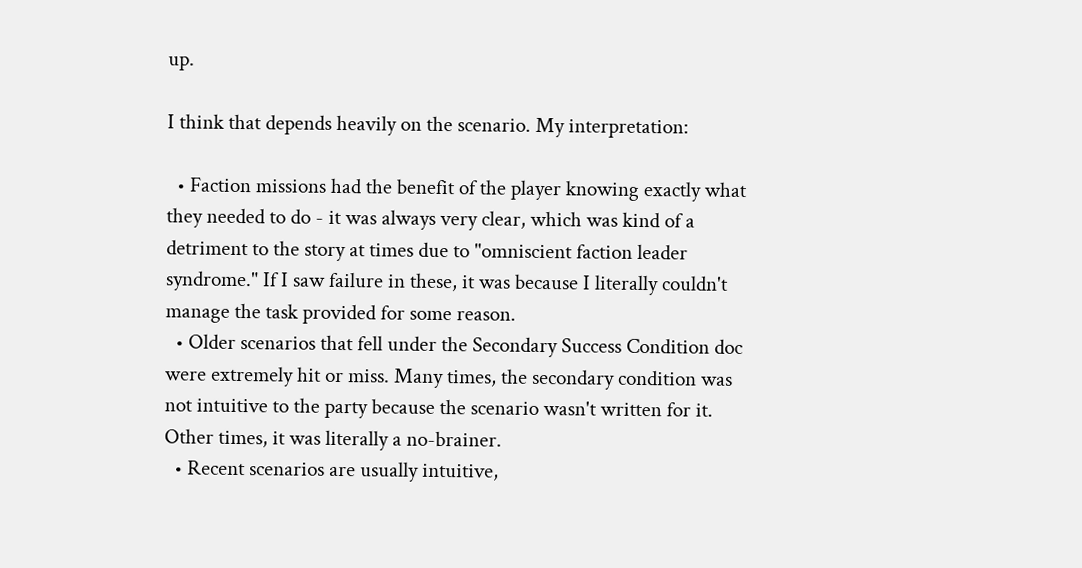up.

I think that depends heavily on the scenario. My interpretation:

  • Faction missions had the benefit of the player knowing exactly what they needed to do - it was always very clear, which was kind of a detriment to the story at times due to "omniscient faction leader syndrome." If I saw failure in these, it was because I literally couldn't manage the task provided for some reason.
  • Older scenarios that fell under the Secondary Success Condition doc were extremely hit or miss. Many times, the secondary condition was not intuitive to the party because the scenario wasn't written for it. Other times, it was literally a no-brainer.
  • Recent scenarios are usually intuitive,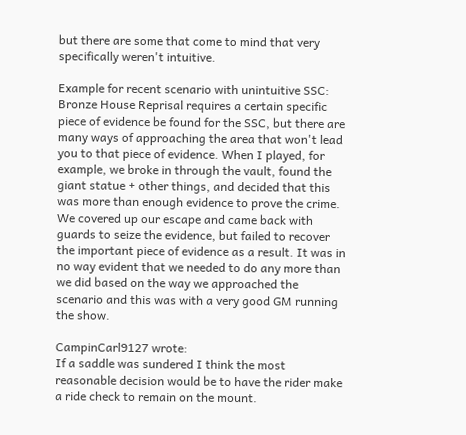but there are some that come to mind that very specifically weren't intuitive.

Example for recent scenario with unintuitive SSC:
Bronze House Reprisal requires a certain specific piece of evidence be found for the SSC, but there are many ways of approaching the area that won't lead you to that piece of evidence. When I played, for example, we broke in through the vault, found the giant statue + other things, and decided that this was more than enough evidence to prove the crime. We covered up our escape and came back with guards to seize the evidence, but failed to recover the important piece of evidence as a result. It was in no way evident that we needed to do any more than we did based on the way we approached the scenario and this was with a very good GM running the show.

CampinCarl9127 wrote:
If a saddle was sundered I think the most reasonable decision would be to have the rider make a ride check to remain on the mount.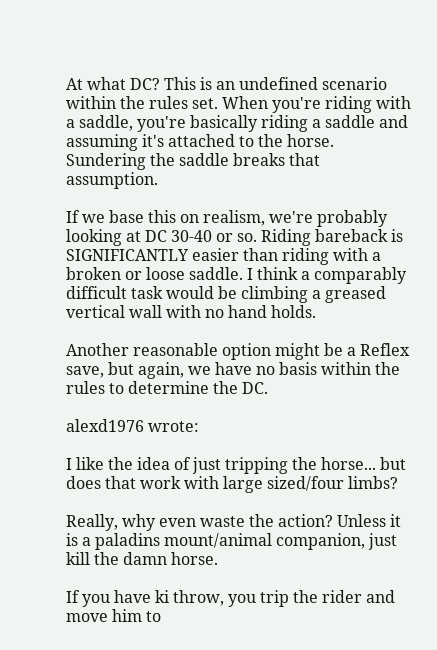At what DC? This is an undefined scenario within the rules set. When you're riding with a saddle, you're basically riding a saddle and assuming it's attached to the horse. Sundering the saddle breaks that assumption.

If we base this on realism, we're probably looking at DC 30-40 or so. Riding bareback is SIGNIFICANTLY easier than riding with a broken or loose saddle. I think a comparably difficult task would be climbing a greased vertical wall with no hand holds.

Another reasonable option might be a Reflex save, but again, we have no basis within the rules to determine the DC.

alexd1976 wrote:

I like the idea of just tripping the horse... but does that work with large sized/four limbs?

Really, why even waste the action? Unless it is a paladins mount/animal companion, just kill the damn horse.

If you have ki throw, you trip the rider and move him to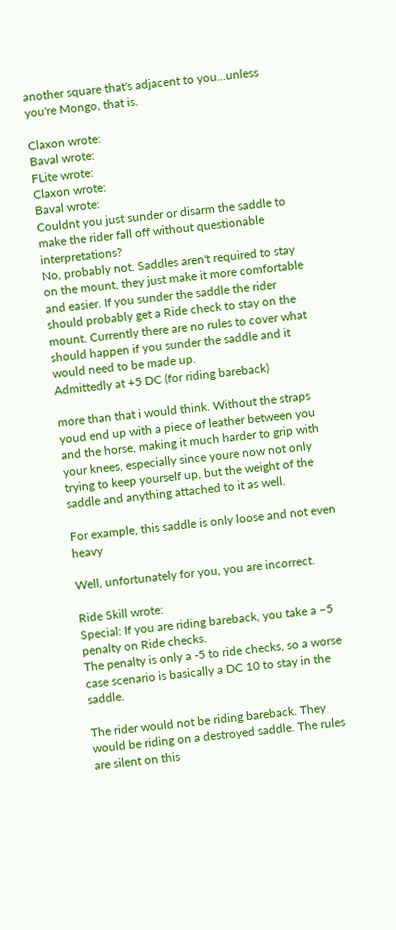another square that's adjacent to you...unless you're Mongo, that is.

Claxon wrote:
Baval wrote:
FLite wrote:
Claxon wrote:
Baval wrote:
Couldnt you just sunder or disarm the saddle to make the rider fall off without questionable interpretations?
No, probably not. Saddles aren't required to stay on the mount, they just make it more comfortable and easier. If you sunder the saddle the rider should probably get a Ride check to stay on the mount. Currently there are no rules to cover what should happen if you sunder the saddle and it would need to be made up.
Admittedly at +5 DC (for riding bareback)

more than that i would think. Without the straps youd end up with a piece of leather between you and the horse, making it much harder to grip with your knees, especially since youre now not only trying to keep yourself up, but the weight of the saddle and anything attached to it as well.

For example, this saddle is only loose and not even heavy

Well, unfortunately for you, you are incorrect.

Ride Skill wrote:
Special: If you are riding bareback, you take a –5 penalty on Ride checks.
The penalty is only a -5 to ride checks, so a worse case scenario is basically a DC 10 to stay in the saddle.

The rider would not be riding bareback. They would be riding on a destroyed saddle. The rules are silent on this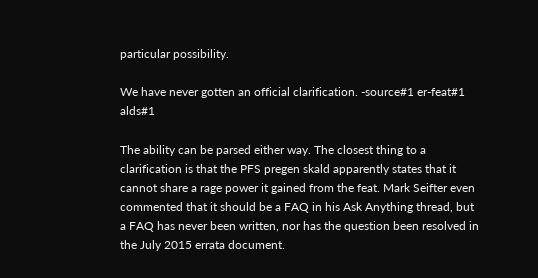particular possibility.

We have never gotten an official clarification. -source#1 er-feat#1 alds#1

The ability can be parsed either way. The closest thing to a clarification is that the PFS pregen skald apparently states that it cannot share a rage power it gained from the feat. Mark Seifter even commented that it should be a FAQ in his Ask Anything thread, but a FAQ has never been written, nor has the question been resolved in the July 2015 errata document.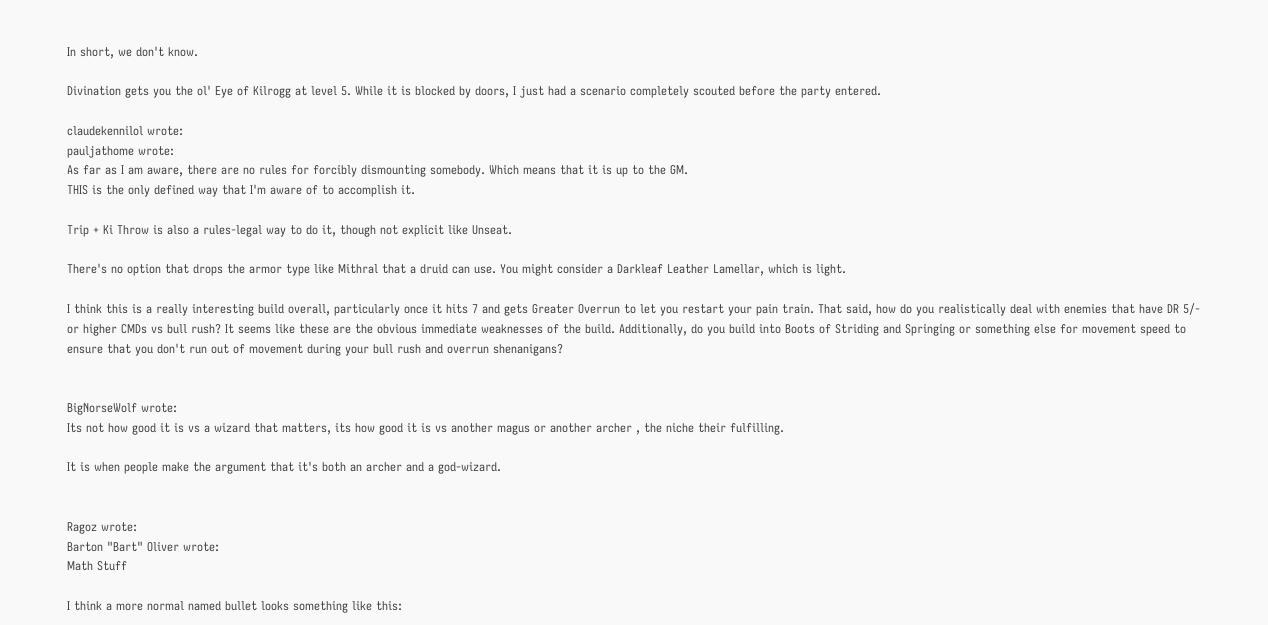In short, we don't know.

Divination gets you the ol' Eye of Kilrogg at level 5. While it is blocked by doors, I just had a scenario completely scouted before the party entered.

claudekennilol wrote:
pauljathome wrote:
As far as I am aware, there are no rules for forcibly dismounting somebody. Which means that it is up to the GM.
THIS is the only defined way that I'm aware of to accomplish it.

Trip + Ki Throw is also a rules-legal way to do it, though not explicit like Unseat.

There's no option that drops the armor type like Mithral that a druid can use. You might consider a Darkleaf Leather Lamellar, which is light.

I think this is a really interesting build overall, particularly once it hits 7 and gets Greater Overrun to let you restart your pain train. That said, how do you realistically deal with enemies that have DR 5/- or higher CMDs vs bull rush? It seems like these are the obvious immediate weaknesses of the build. Additionally, do you build into Boots of Striding and Springing or something else for movement speed to ensure that you don't run out of movement during your bull rush and overrun shenanigans?


BigNorseWolf wrote:
Its not how good it is vs a wizard that matters, its how good it is vs another magus or another archer , the niche their fulfilling.

It is when people make the argument that it's both an archer and a god-wizard.


Ragoz wrote:
Barton "Bart" Oliver wrote:
Math Stuff

I think a more normal named bullet looks something like this: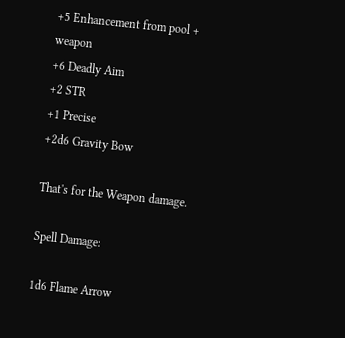+5 Enhancement from pool + weapon
+6 Deadly Aim
+2 STR
+1 Precise
+2d6 Gravity Bow

That's for the Weapon damage.

Spell Damage:

1d6 Flame Arrow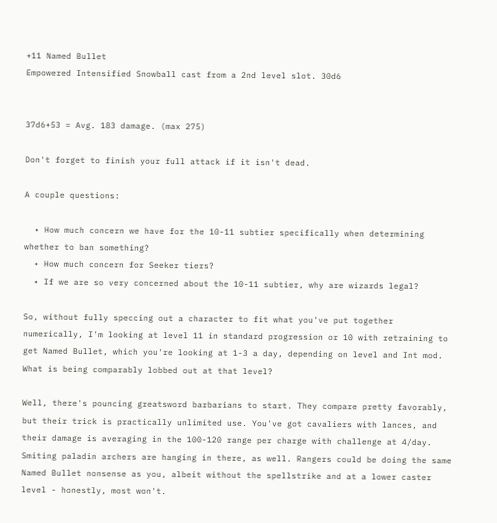+11 Named Bullet
Empowered Intensified Snowball cast from a 2nd level slot. 30d6


37d6+53 = Avg. 183 damage. (max 275)

Don't forget to finish your full attack if it isn't dead.

A couple questions:

  • How much concern we have for the 10-11 subtier specifically when determining whether to ban something?
  • How much concern for Seeker tiers?
  • If we are so very concerned about the 10-11 subtier, why are wizards legal?

So, without fully speccing out a character to fit what you've put together numerically, I'm looking at level 11 in standard progression or 10 with retraining to get Named Bullet, which you're looking at 1-3 a day, depending on level and Int mod. What is being comparably lobbed out at that level?

Well, there's pouncing greatsword barbarians to start. They compare pretty favorably, but their trick is practically unlimited use. You've got cavaliers with lances, and their damage is averaging in the 100-120 range per charge with challenge at 4/day. Smiting paladin archers are hanging in there, as well. Rangers could be doing the same Named Bullet nonsense as you, albeit without the spellstrike and at a lower caster level - honestly, most won't.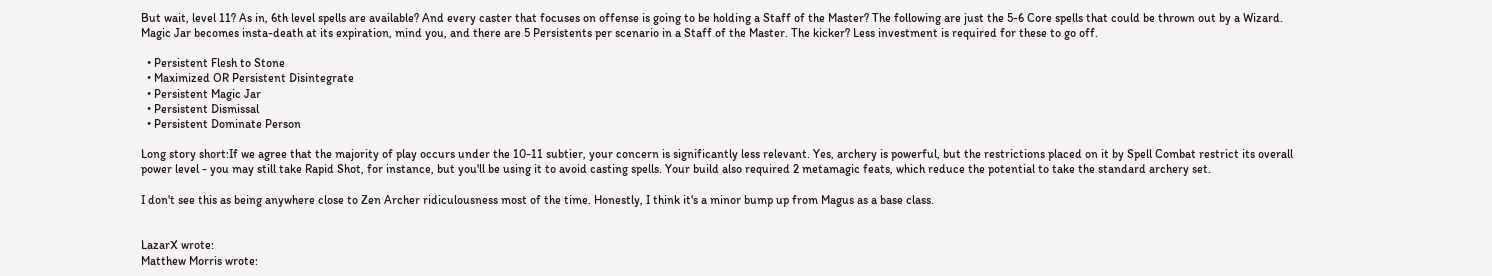But wait, level 11? As in, 6th level spells are available? And every caster that focuses on offense is going to be holding a Staff of the Master? The following are just the 5-6 Core spells that could be thrown out by a Wizard. Magic Jar becomes insta-death at its expiration, mind you, and there are 5 Persistents per scenario in a Staff of the Master. The kicker? Less investment is required for these to go off.

  • Persistent Flesh to Stone
  • Maximized OR Persistent Disintegrate
  • Persistent Magic Jar
  • Persistent Dismissal
  • Persistent Dominate Person

Long story short:If we agree that the majority of play occurs under the 10-11 subtier, your concern is significantly less relevant. Yes, archery is powerful, but the restrictions placed on it by Spell Combat restrict its overall power level - you may still take Rapid Shot, for instance, but you'll be using it to avoid casting spells. Your build also required 2 metamagic feats, which reduce the potential to take the standard archery set.

I don't see this as being anywhere close to Zen Archer ridiculousness most of the time. Honestly, I think it's a minor bump up from Magus as a base class.


LazarX wrote:
Matthew Morris wrote: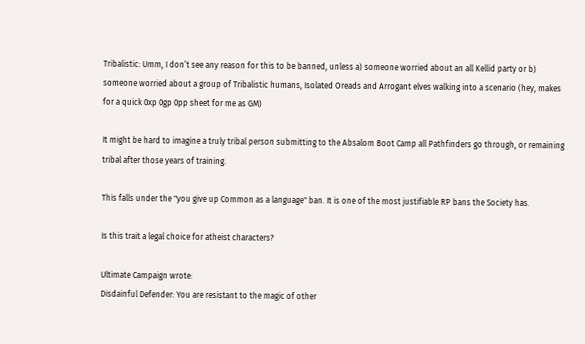Tribalistic: Umm, I don’t see any reason for this to be banned, unless a) someone worried about an all Kellid party or b) someone worried about a group of Tribalistic humans, Isolated Oreads and Arrogant elves walking into a scenario (hey, makes for a quick 0xp 0gp 0pp sheet for me as GM)

It might be hard to imagine a truly tribal person submitting to the Absalom Boot Camp all Pathfinders go through, or remaining tribal after those years of training.

This falls under the "you give up Common as a language" ban. It is one of the most justifiable RP bans the Society has.

Is this trait a legal choice for atheist characters?

Ultimate Campaign wrote:
Disdainful Defender: You are resistant to the magic of other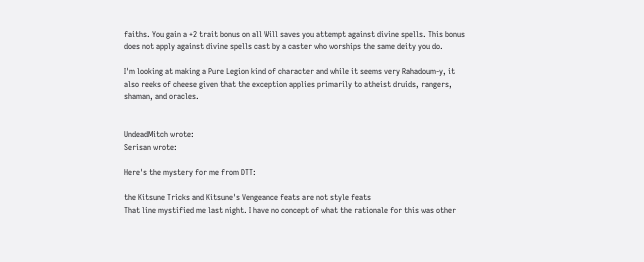faiths. You gain a +2 trait bonus on all Will saves you attempt against divine spells. This bonus does not apply against divine spells cast by a caster who worships the same deity you do.

I'm looking at making a Pure Legion kind of character and while it seems very Rahadoum-y, it also reeks of cheese given that the exception applies primarily to atheist druids, rangers, shaman, and oracles.


UndeadMitch wrote:
Serisan wrote:

Here's the mystery for me from DTT:

the Kitsune Tricks and Kitsune's Vengeance feats are not style feats
That line mystified me last night. I have no concept of what the rationale for this was other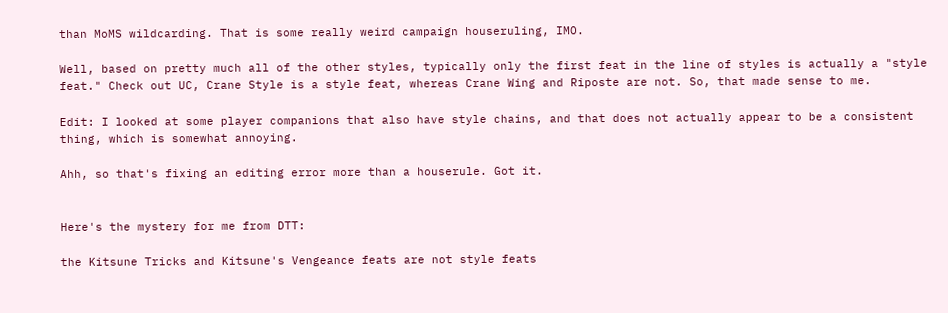than MoMS wildcarding. That is some really weird campaign houseruling, IMO.

Well, based on pretty much all of the other styles, typically only the first feat in the line of styles is actually a "style feat." Check out UC, Crane Style is a style feat, whereas Crane Wing and Riposte are not. So, that made sense to me.

Edit: I looked at some player companions that also have style chains, and that does not actually appear to be a consistent thing, which is somewhat annoying.

Ahh, so that's fixing an editing error more than a houserule. Got it.


Here's the mystery for me from DTT:

the Kitsune Tricks and Kitsune's Vengeance feats are not style feats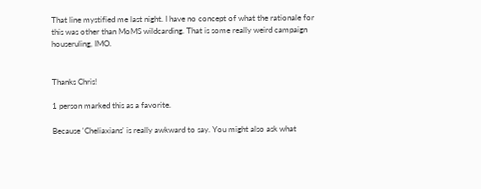That line mystified me last night. I have no concept of what the rationale for this was other than MoMS wildcarding. That is some really weird campaign houseruling, IMO.


Thanks Chris!

1 person marked this as a favorite.

Because 'Cheliaxians' is really awkward to say. You might also ask what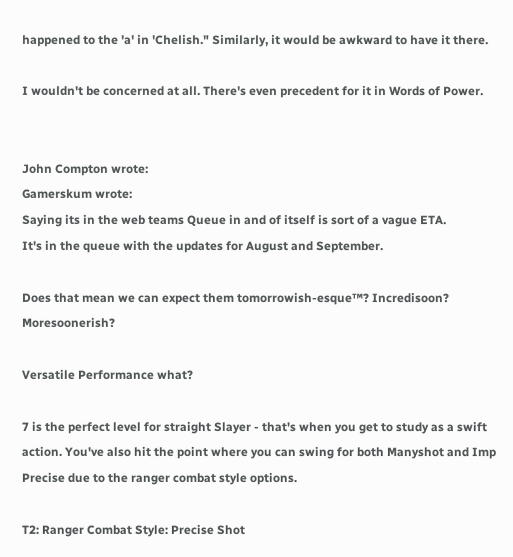happened to the 'a' in 'Chelish." Similarly, it would be awkward to have it there.

I wouldn't be concerned at all. There's even precedent for it in Words of Power.


John Compton wrote:
Gamerskum wrote:
Saying its in the web teams Queue in and of itself is sort of a vague ETA.
It's in the queue with the updates for August and September.

Does that mean we can expect them tomorrowish-esque™? Incredisoon? Moresoonerish?

Versatile Performance what?

7 is the perfect level for straight Slayer - that's when you get to study as a swift action. You've also hit the point where you can swing for both Manyshot and Imp Precise due to the ranger combat style options.

T2: Ranger Combat Style: Precise Shot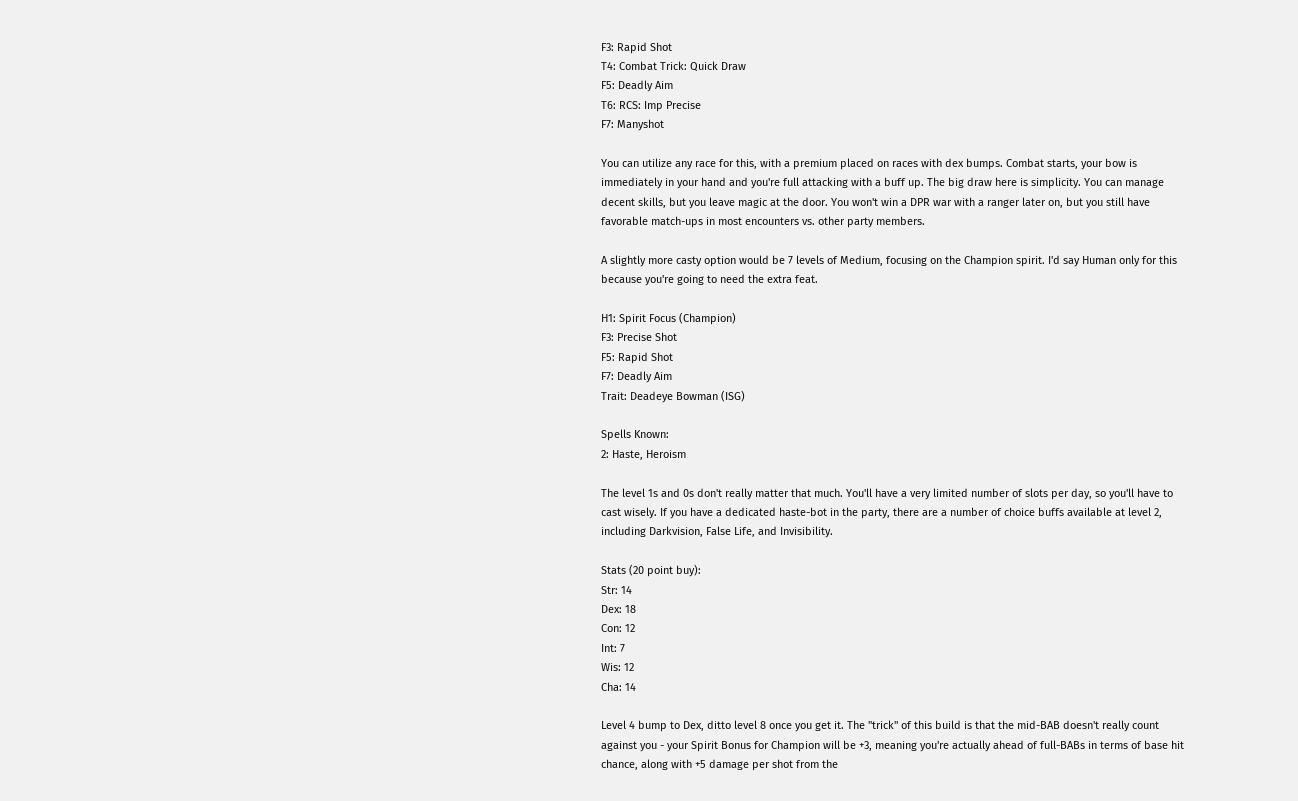F3: Rapid Shot
T4: Combat Trick: Quick Draw
F5: Deadly Aim
T6: RCS: Imp Precise
F7: Manyshot

You can utilize any race for this, with a premium placed on races with dex bumps. Combat starts, your bow is immediately in your hand and you're full attacking with a buff up. The big draw here is simplicity. You can manage decent skills, but you leave magic at the door. You won't win a DPR war with a ranger later on, but you still have favorable match-ups in most encounters vs. other party members.

A slightly more casty option would be 7 levels of Medium, focusing on the Champion spirit. I'd say Human only for this because you're going to need the extra feat.

H1: Spirit Focus (Champion)
F3: Precise Shot
F5: Rapid Shot
F7: Deadly Aim
Trait: Deadeye Bowman (ISG)

Spells Known:
2: Haste, Heroism

The level 1s and 0s don't really matter that much. You'll have a very limited number of slots per day, so you'll have to cast wisely. If you have a dedicated haste-bot in the party, there are a number of choice buffs available at level 2, including Darkvision, False Life, and Invisibility.

Stats (20 point buy):
Str: 14
Dex: 18
Con: 12
Int: 7
Wis: 12
Cha: 14

Level 4 bump to Dex, ditto level 8 once you get it. The "trick" of this build is that the mid-BAB doesn't really count against you - your Spirit Bonus for Champion will be +3, meaning you're actually ahead of full-BABs in terms of base hit chance, along with +5 damage per shot from the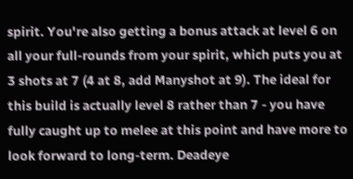spirit. You're also getting a bonus attack at level 6 on all your full-rounds from your spirit, which puts you at 3 shots at 7 (4 at 8, add Manyshot at 9). The ideal for this build is actually level 8 rather than 7 - you have fully caught up to melee at this point and have more to look forward to long-term. Deadeye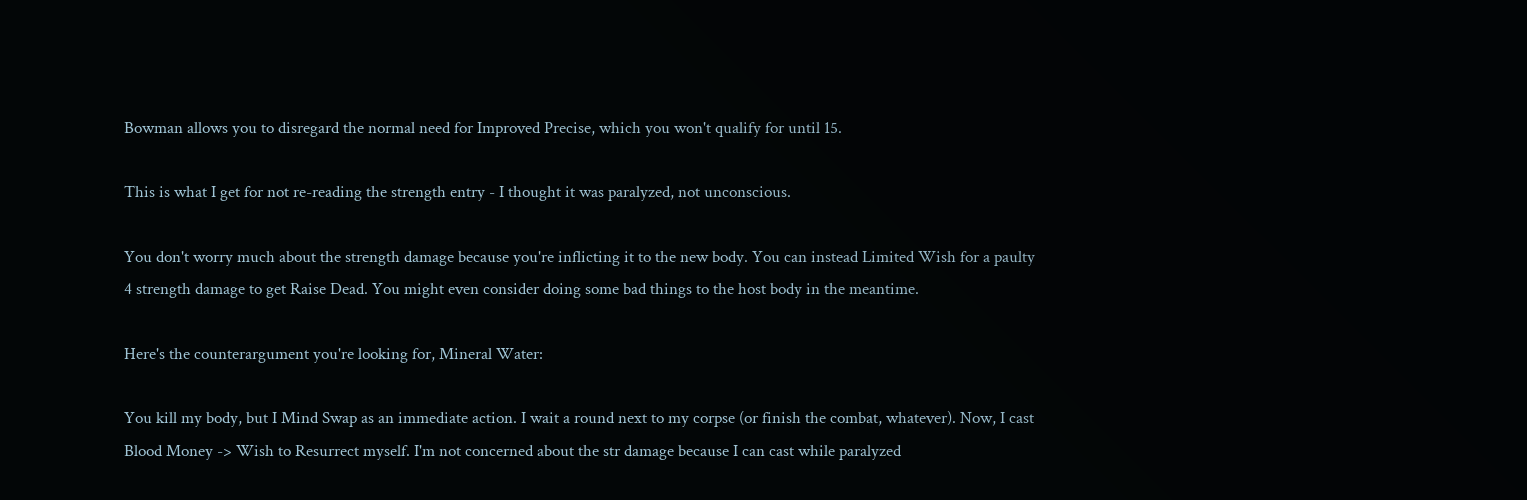Bowman allows you to disregard the normal need for Improved Precise, which you won't qualify for until 15.

This is what I get for not re-reading the strength entry - I thought it was paralyzed, not unconscious.

You don't worry much about the strength damage because you're inflicting it to the new body. You can instead Limited Wish for a paulty 4 strength damage to get Raise Dead. You might even consider doing some bad things to the host body in the meantime.

Here's the counterargument you're looking for, Mineral Water:

You kill my body, but I Mind Swap as an immediate action. I wait a round next to my corpse (or finish the combat, whatever). Now, I cast Blood Money -> Wish to Resurrect myself. I'm not concerned about the str damage because I can cast while paralyzed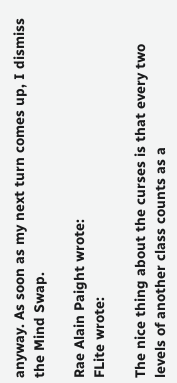anyway. As soon as my next turn comes up, I dismiss the Mind Swap.

Rae Alain Paight wrote:
FLite wrote:

The nice thing about the curses is that every two levels of another class counts as a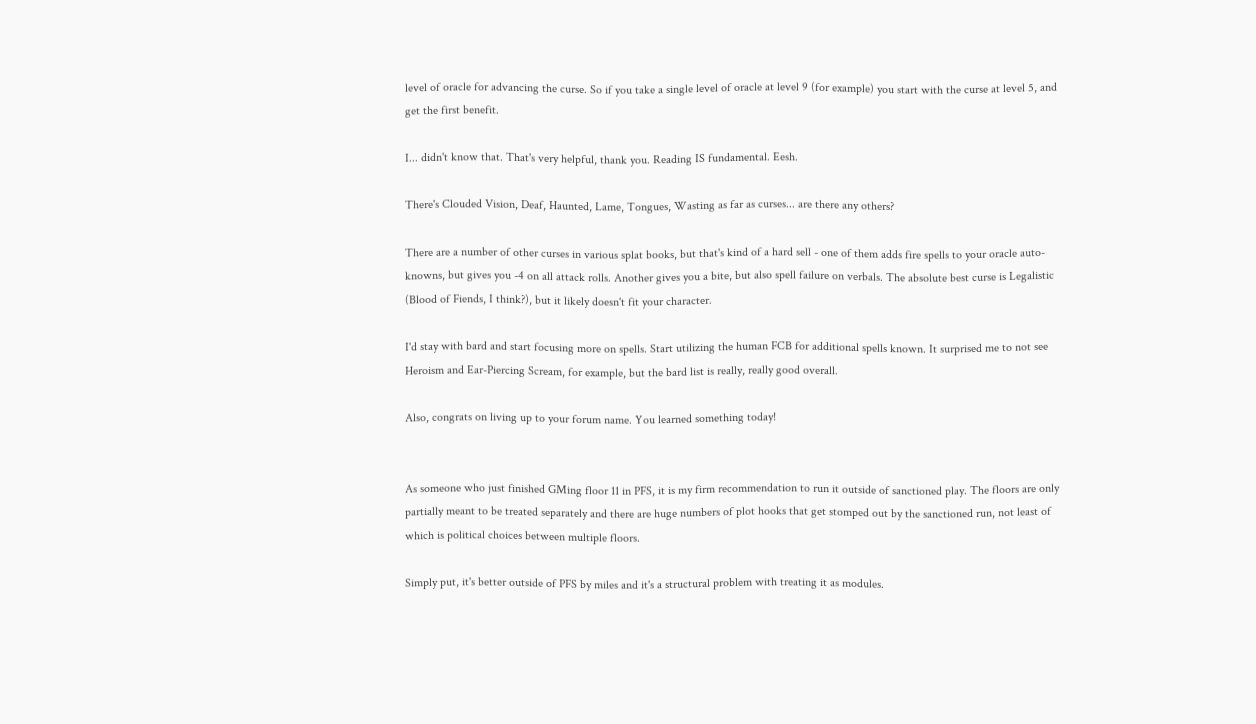level of oracle for advancing the curse. So if you take a single level of oracle at level 9 (for example) you start with the curse at level 5, and get the first benefit.

I... didn't know that. That's very helpful, thank you. Reading IS fundamental. Eesh.

There's Clouded Vision, Deaf, Haunted, Lame, Tongues, Wasting as far as curses... are there any others?

There are a number of other curses in various splat books, but that's kind of a hard sell - one of them adds fire spells to your oracle auto-knowns, but gives you -4 on all attack rolls. Another gives you a bite, but also spell failure on verbals. The absolute best curse is Legalistic (Blood of Fiends, I think?), but it likely doesn't fit your character.

I'd stay with bard and start focusing more on spells. Start utilizing the human FCB for additional spells known. It surprised me to not see Heroism and Ear-Piercing Scream, for example, but the bard list is really, really good overall.

Also, congrats on living up to your forum name. You learned something today!


As someone who just finished GMing floor 11 in PFS, it is my firm recommendation to run it outside of sanctioned play. The floors are only partially meant to be treated separately and there are huge numbers of plot hooks that get stomped out by the sanctioned run, not least of which is political choices between multiple floors.

Simply put, it's better outside of PFS by miles and it's a structural problem with treating it as modules.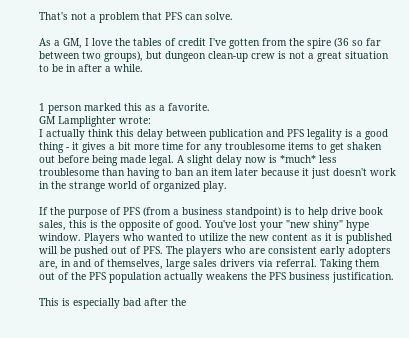That's not a problem that PFS can solve.

As a GM, I love the tables of credit I've gotten from the spire (36 so far between two groups), but dungeon clean-up crew is not a great situation to be in after a while.


1 person marked this as a favorite.
GM Lamplighter wrote:
I actually think this delay between publication and PFS legality is a good thing - it gives a bit more time for any troublesome items to get shaken out before being made legal. A slight delay now is *much* less troublesome than having to ban an item later because it just doesn't work in the strange world of organized play.

If the purpose of PFS (from a business standpoint) is to help drive book sales, this is the opposite of good. You've lost your "new shiny" hype window. Players who wanted to utilize the new content as it is published will be pushed out of PFS. The players who are consistent early adopters are, in and of themselves, large sales drivers via referral. Taking them out of the PFS population actually weakens the PFS business justification.

This is especially bad after the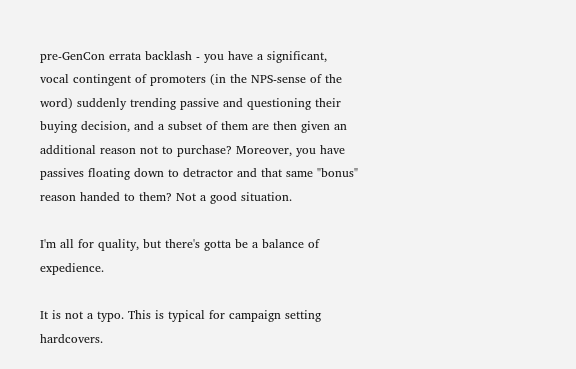pre-GenCon errata backlash - you have a significant, vocal contingent of promoters (in the NPS-sense of the word) suddenly trending passive and questioning their buying decision, and a subset of them are then given an additional reason not to purchase? Moreover, you have passives floating down to detractor and that same "bonus" reason handed to them? Not a good situation.

I'm all for quality, but there's gotta be a balance of expedience.

It is not a typo. This is typical for campaign setting hardcovers.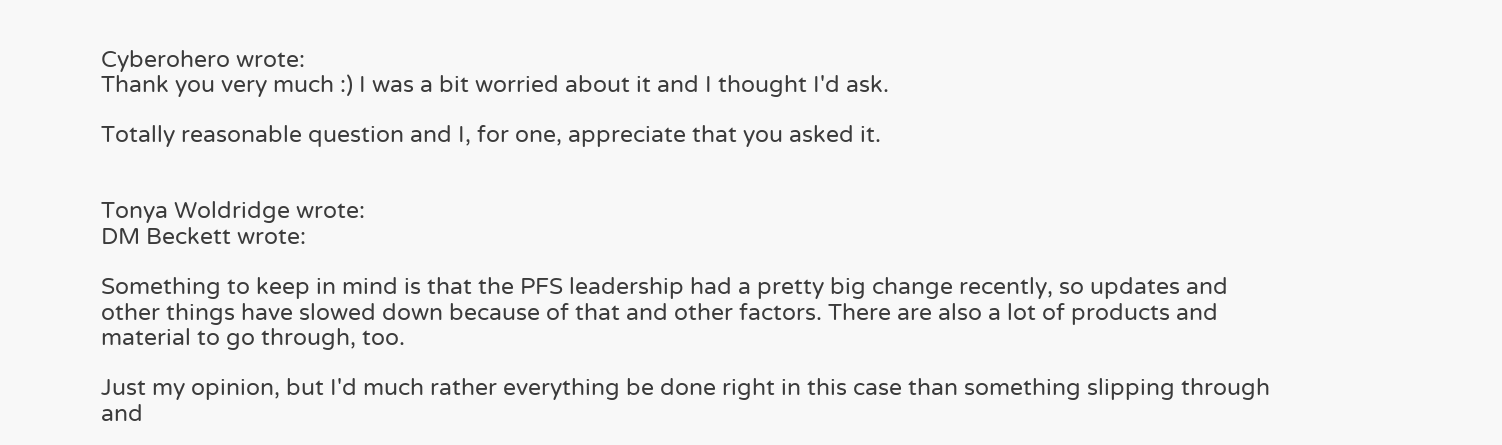Cyberohero wrote:
Thank you very much :) I was a bit worried about it and I thought I'd ask.

Totally reasonable question and I, for one, appreciate that you asked it.


Tonya Woldridge wrote:
DM Beckett wrote:

Something to keep in mind is that the PFS leadership had a pretty big change recently, so updates and other things have slowed down because of that and other factors. There are also a lot of products and material to go through, too.

Just my opinion, but I'd much rather everything be done right in this case than something slipping through and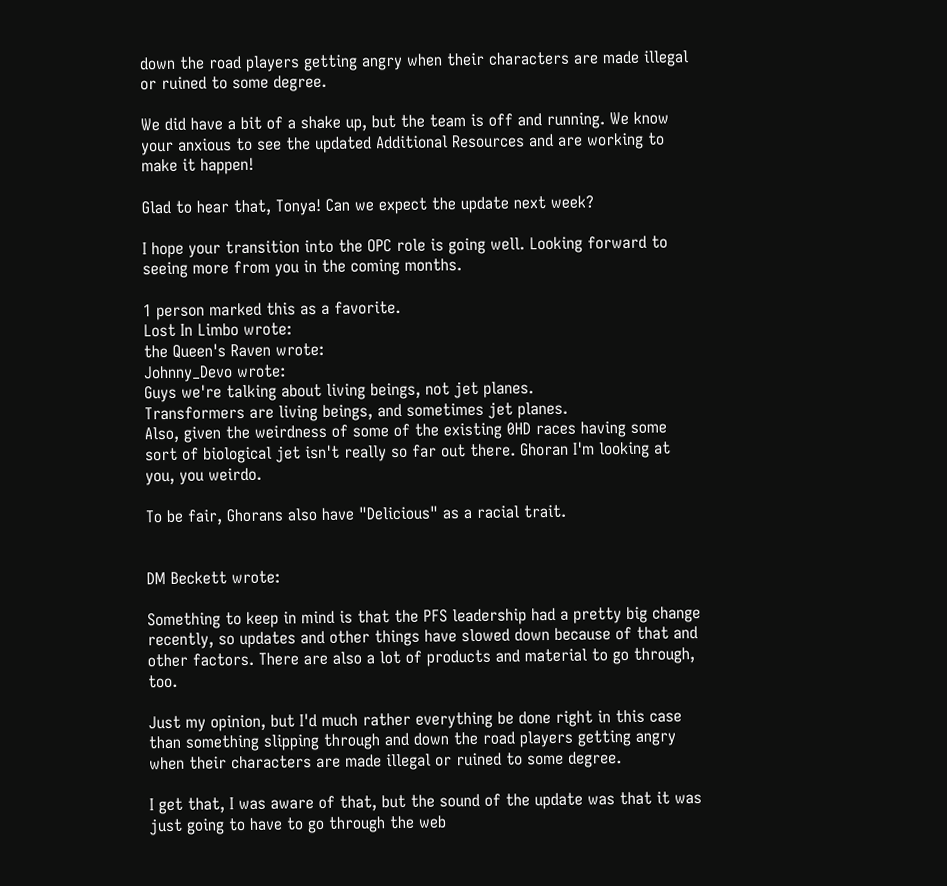down the road players getting angry when their characters are made illegal or ruined to some degree.

We did have a bit of a shake up, but the team is off and running. We know your anxious to see the updated Additional Resources and are working to make it happen!

Glad to hear that, Tonya! Can we expect the update next week?

I hope your transition into the OPC role is going well. Looking forward to seeing more from you in the coming months.

1 person marked this as a favorite.
Lost In Limbo wrote:
the Queen's Raven wrote:
Johnny_Devo wrote:
Guys we're talking about living beings, not jet planes.
Transformers are living beings, and sometimes jet planes.
Also, given the weirdness of some of the existing 0HD races having some sort of biological jet isn't really so far out there. Ghoran I'm looking at you, you weirdo.

To be fair, Ghorans also have "Delicious" as a racial trait.


DM Beckett wrote:

Something to keep in mind is that the PFS leadership had a pretty big change recently, so updates and other things have slowed down because of that and other factors. There are also a lot of products and material to go through, too.

Just my opinion, but I'd much rather everything be done right in this case than something slipping through and down the road players getting angry when their characters are made illegal or ruined to some degree.

I get that, I was aware of that, but the sound of the update was that it was just going to have to go through the web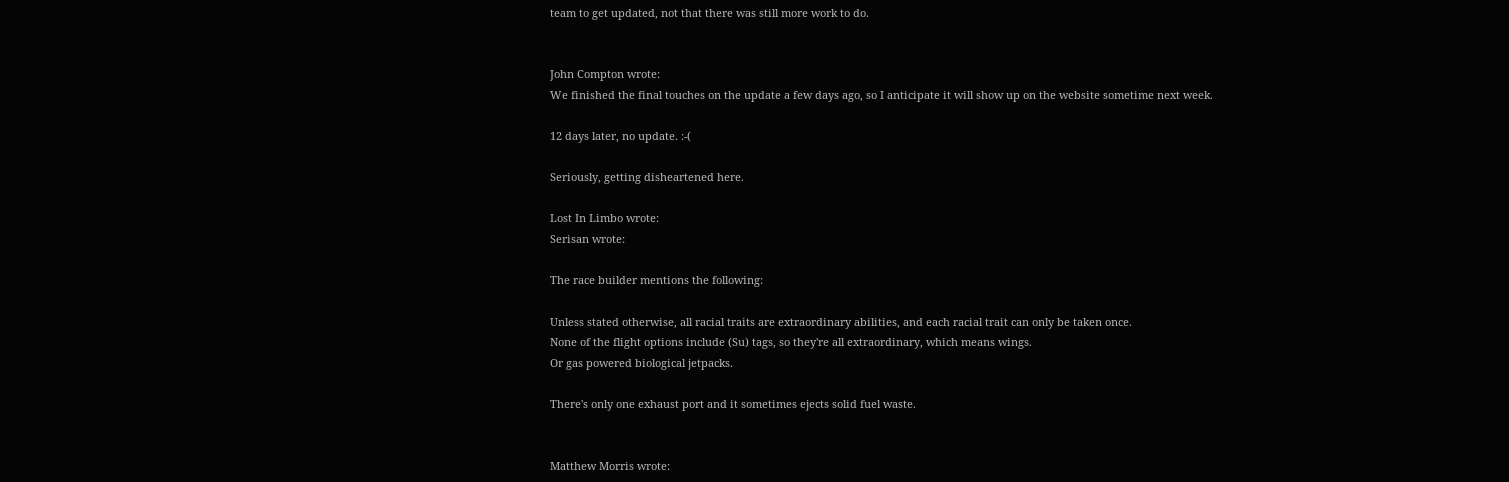team to get updated, not that there was still more work to do.


John Compton wrote:
We finished the final touches on the update a few days ago, so I anticipate it will show up on the website sometime next week.

12 days later, no update. :-(

Seriously, getting disheartened here.

Lost In Limbo wrote:
Serisan wrote:

The race builder mentions the following:

Unless stated otherwise, all racial traits are extraordinary abilities, and each racial trait can only be taken once.
None of the flight options include (Su) tags, so they're all extraordinary, which means wings.
Or gas powered biological jetpacks.

There's only one exhaust port and it sometimes ejects solid fuel waste.


Matthew Morris wrote: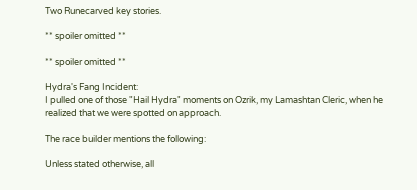Two Runecarved key stories.

** spoiler omitted **

** spoiler omitted **

Hydra's Fang Incident:
I pulled one of those "Hail Hydra" moments on Ozrik, my Lamashtan Cleric, when he realized that we were spotted on approach.

The race builder mentions the following:

Unless stated otherwise, all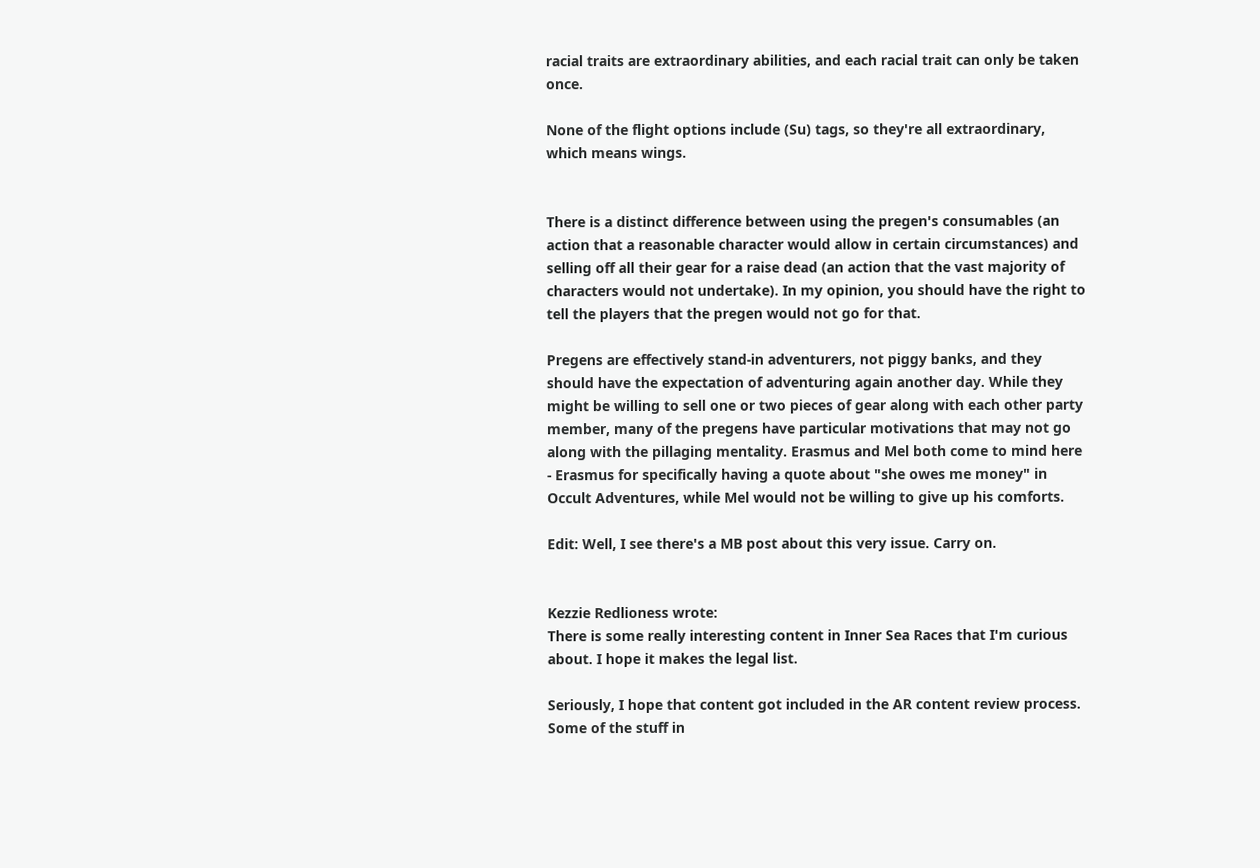racial traits are extraordinary abilities, and each racial trait can only be taken once.

None of the flight options include (Su) tags, so they're all extraordinary, which means wings.


There is a distinct difference between using the pregen's consumables (an action that a reasonable character would allow in certain circumstances) and selling off all their gear for a raise dead (an action that the vast majority of characters would not undertake). In my opinion, you should have the right to tell the players that the pregen would not go for that.

Pregens are effectively stand-in adventurers, not piggy banks, and they should have the expectation of adventuring again another day. While they might be willing to sell one or two pieces of gear along with each other party member, many of the pregens have particular motivations that may not go along with the pillaging mentality. Erasmus and Mel both come to mind here - Erasmus for specifically having a quote about "she owes me money" in Occult Adventures, while Mel would not be willing to give up his comforts.

Edit: Well, I see there's a MB post about this very issue. Carry on.


Kezzie Redlioness wrote:
There is some really interesting content in Inner Sea Races that I'm curious about. I hope it makes the legal list.

Seriously, I hope that content got included in the AR content review process. Some of the stuff in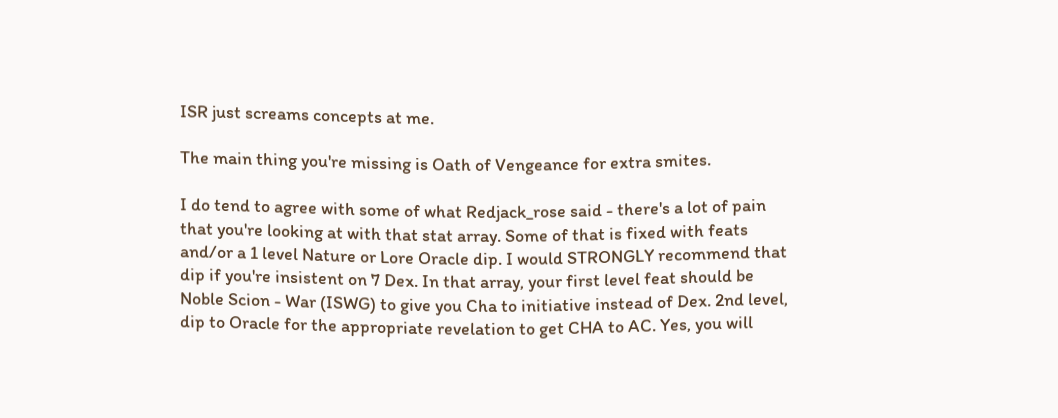ISR just screams concepts at me.

The main thing you're missing is Oath of Vengeance for extra smites.

I do tend to agree with some of what Redjack_rose said - there's a lot of pain that you're looking at with that stat array. Some of that is fixed with feats and/or a 1 level Nature or Lore Oracle dip. I would STRONGLY recommend that dip if you're insistent on 7 Dex. In that array, your first level feat should be Noble Scion - War (ISWG) to give you Cha to initiative instead of Dex. 2nd level, dip to Oracle for the appropriate revelation to get CHA to AC. Yes, you will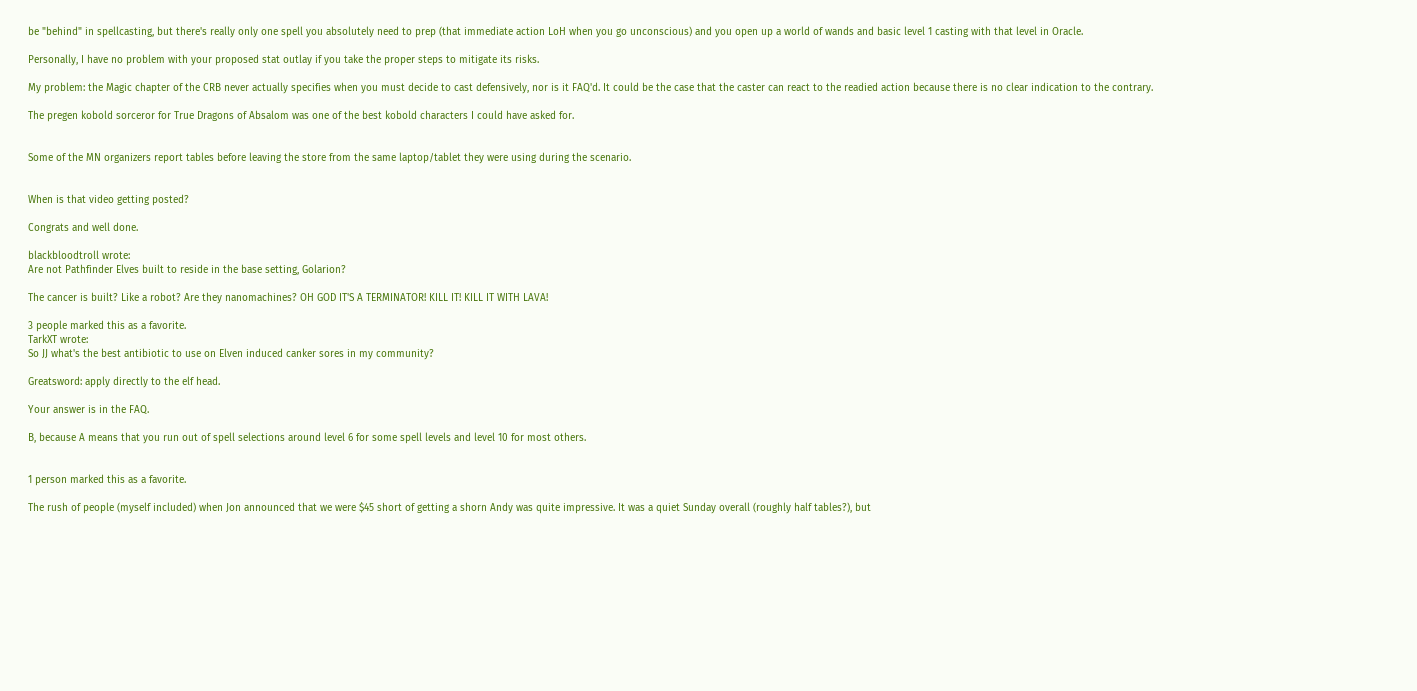be "behind" in spellcasting, but there's really only one spell you absolutely need to prep (that immediate action LoH when you go unconscious) and you open up a world of wands and basic level 1 casting with that level in Oracle.

Personally, I have no problem with your proposed stat outlay if you take the proper steps to mitigate its risks.

My problem: the Magic chapter of the CRB never actually specifies when you must decide to cast defensively, nor is it FAQ'd. It could be the case that the caster can react to the readied action because there is no clear indication to the contrary.

The pregen kobold sorceror for True Dragons of Absalom was one of the best kobold characters I could have asked for.


Some of the MN organizers report tables before leaving the store from the same laptop/tablet they were using during the scenario.


When is that video getting posted?

Congrats and well done.

blackbloodtroll wrote:
Are not Pathfinder Elves built to reside in the base setting, Golarion?

The cancer is built? Like a robot? Are they nanomachines? OH GOD IT'S A TERMINATOR! KILL IT! KILL IT WITH LAVA!

3 people marked this as a favorite.
TarkXT wrote:
So JJ what's the best antibiotic to use on Elven induced canker sores in my community?

Greatsword: apply directly to the elf head.

Your answer is in the FAQ.

B, because A means that you run out of spell selections around level 6 for some spell levels and level 10 for most others.


1 person marked this as a favorite.

The rush of people (myself included) when Jon announced that we were $45 short of getting a shorn Andy was quite impressive. It was a quiet Sunday overall (roughly half tables?), but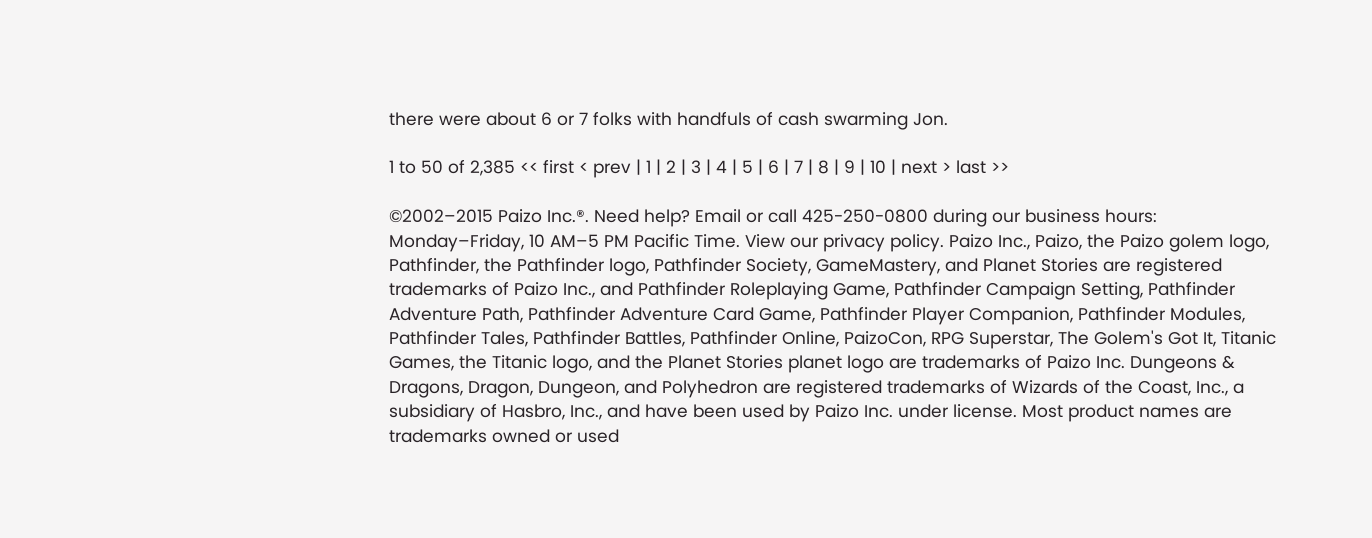there were about 6 or 7 folks with handfuls of cash swarming Jon.

1 to 50 of 2,385 << first < prev | 1 | 2 | 3 | 4 | 5 | 6 | 7 | 8 | 9 | 10 | next > last >>

©2002–2015 Paizo Inc.®. Need help? Email or call 425-250-0800 during our business hours: Monday–Friday, 10 AM–5 PM Pacific Time. View our privacy policy. Paizo Inc., Paizo, the Paizo golem logo, Pathfinder, the Pathfinder logo, Pathfinder Society, GameMastery, and Planet Stories are registered trademarks of Paizo Inc., and Pathfinder Roleplaying Game, Pathfinder Campaign Setting, Pathfinder Adventure Path, Pathfinder Adventure Card Game, Pathfinder Player Companion, Pathfinder Modules, Pathfinder Tales, Pathfinder Battles, Pathfinder Online, PaizoCon, RPG Superstar, The Golem's Got It, Titanic Games, the Titanic logo, and the Planet Stories planet logo are trademarks of Paizo Inc. Dungeons & Dragons, Dragon, Dungeon, and Polyhedron are registered trademarks of Wizards of the Coast, Inc., a subsidiary of Hasbro, Inc., and have been used by Paizo Inc. under license. Most product names are trademarks owned or used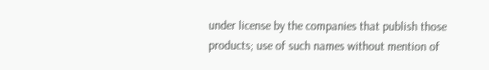under license by the companies that publish those products; use of such names without mention of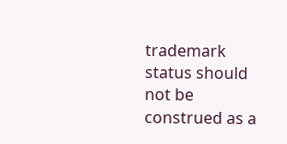trademark status should not be construed as a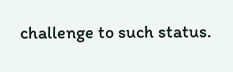challenge to such status.